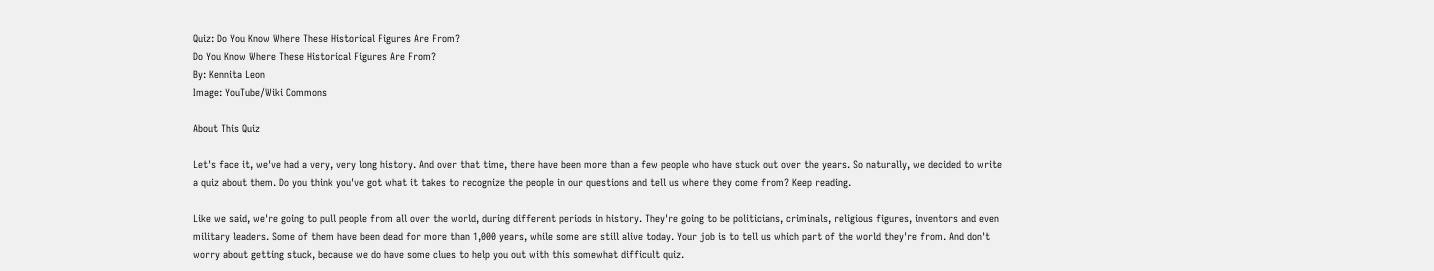Quiz: Do You Know Where These Historical Figures Are From?
Do You Know Where These Historical Figures Are From?
By: Kennita Leon
Image: YouTube/Wiki Commons

About This Quiz

Let's face it, we've had a very, very long history. And over that time, there have been more than a few people who have stuck out over the years. So naturally, we decided to write a quiz about them. Do you think you've got what it takes to recognize the people in our questions and tell us where they come from? Keep reading.

Like we said, we're going to pull people from all over the world, during different periods in history. They're going to be politicians, criminals, religious figures, inventors and even military leaders. Some of them have been dead for more than 1,000 years, while some are still alive today. Your job is to tell us which part of the world they're from. And don't worry about getting stuck, because we do have some clues to help you out with this somewhat difficult quiz.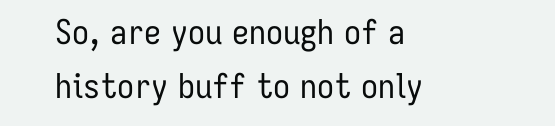So, are you enough of a history buff to not only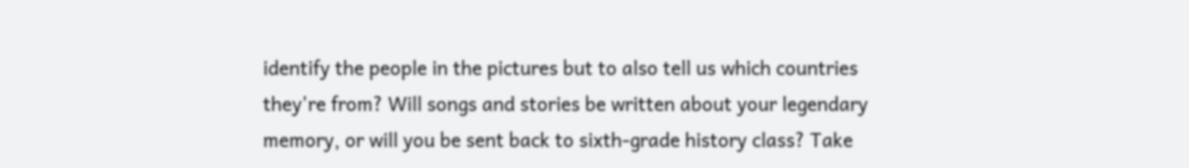identify the people in the pictures but to also tell us which countries they're from? Will songs and stories be written about your legendary memory, or will you be sent back to sixth-grade history class? Take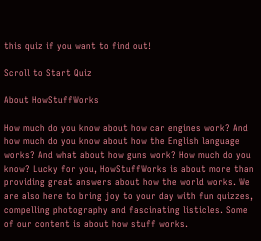this quiz if you want to find out!

Scroll to Start Quiz

About HowStuffWorks

How much do you know about how car engines work? And how much do you know about how the English language works? And what about how guns work? How much do you know? Lucky for you, HowStuffWorks is about more than providing great answers about how the world works. We are also here to bring joy to your day with fun quizzes, compelling photography and fascinating listicles. Some of our content is about how stuff works.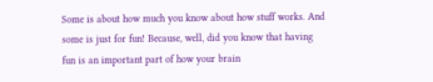Some is about how much you know about how stuff works. And some is just for fun! Because, well, did you know that having fun is an important part of how your brain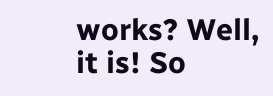works? Well, it is! So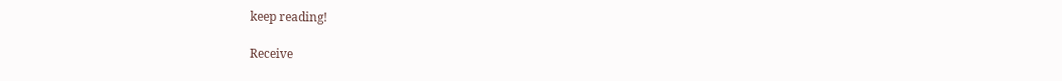keep reading!

Receive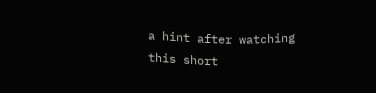a hint after watching this short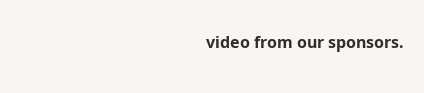video from our sponsors.